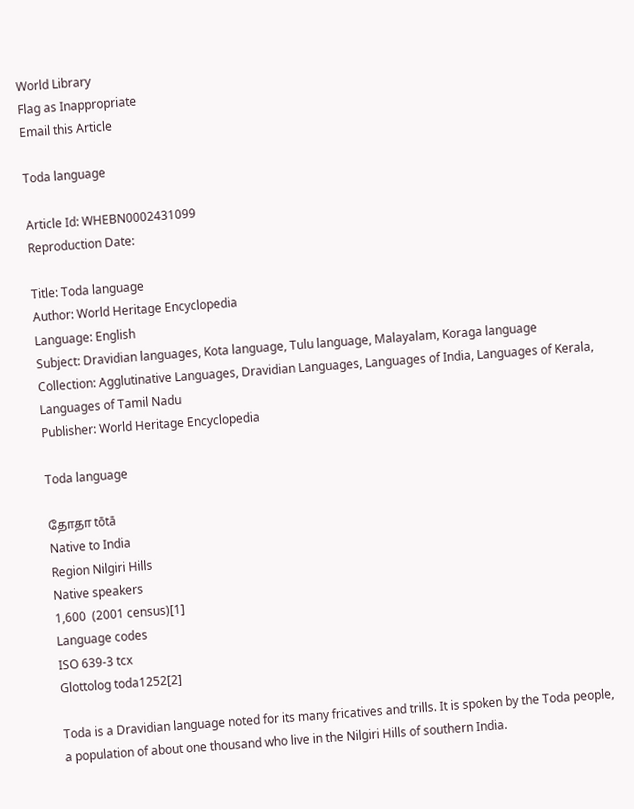World Library
Flag as Inappropriate
Email this Article

Toda language

Article Id: WHEBN0002431099
Reproduction Date:

Title: Toda language
Author: World Heritage Encyclopedia
Language: English
Subject: Dravidian languages, Kota language, Tulu language, Malayalam, Koraga language
Collection: Agglutinative Languages, Dravidian Languages, Languages of India, Languages of Kerala, Languages of Tamil Nadu
Publisher: World Heritage Encyclopedia

Toda language

தோதா tōtā
Native to India
Region Nilgiri Hills
Native speakers
1,600  (2001 census)[1]
Language codes
ISO 639-3 tcx
Glottolog toda1252[2]

Toda is a Dravidian language noted for its many fricatives and trills. It is spoken by the Toda people, a population of about one thousand who live in the Nilgiri Hills of southern India.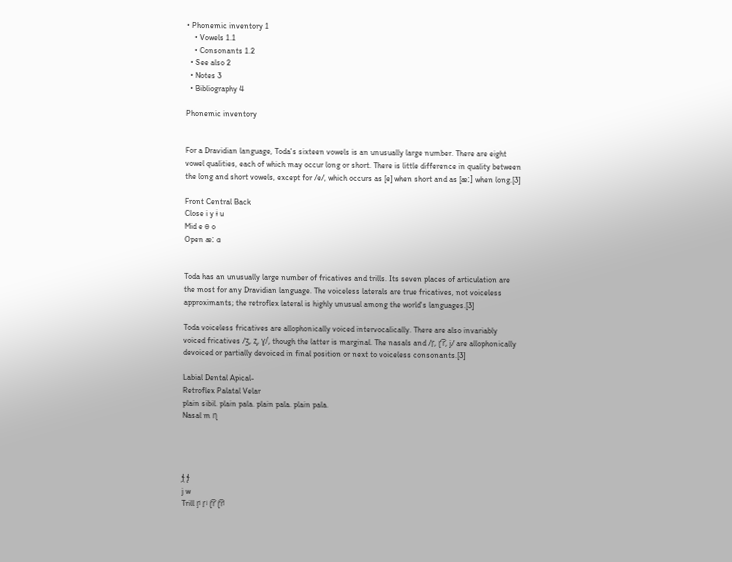• Phonemic inventory 1
    • Vowels 1.1
    • Consonants 1.2
  • See also 2
  • Notes 3
  • Bibliography 4

Phonemic inventory


For a Dravidian language, Toda's sixteen vowels is an unusually large number. There are eight vowel qualities, each of which may occur long or short. There is little difference in quality between the long and short vowels, except for /e/, which occurs as [e] when short and as [æː] when long.[3]

Front Central Back
Close i y ɨ u
Mid e ɵ o
Open æː ɑ


Toda has an unusually large number of fricatives and trills. Its seven places of articulation are the most for any Dravidian language. The voiceless laterals are true fricatives, not voiceless approximants; the retroflex lateral is highly unusual among the world's languages.[3]

Toda voiceless fricatives are allophonically voiced intervocalically. There are also invariably voiced fricatives /ʒ, ʐ, ɣ/, though the latter is marginal. The nasals and /r̠, ɽ͡r, j/ are allophonically devoiced or partially devoiced in final position or next to voiceless consonants.[3]

Labial Dental Apical-
Retroflex Palatal Velar
plain sibil. plain pala. plain pala. plain pala.
Nasal m ɳ




ɬ̪ ɬ̢
j w
Trill r̘ʲ r̠ʲ ɽ͡r ɽ͡rʲ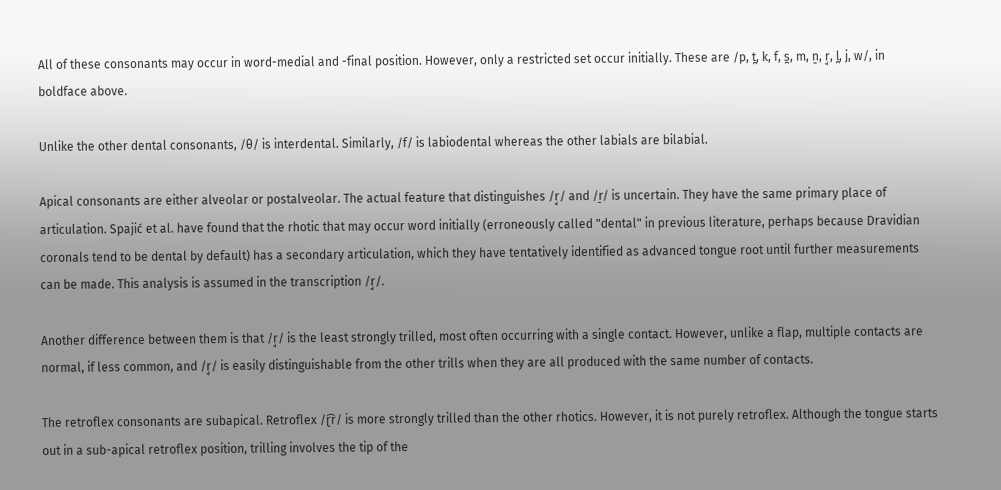All of these consonants may occur in word-medial and -final position. However, only a restricted set occur initially. These are /p, t̪, k, f, s̪, m, n̠, r̘, l̪, j, w/, in boldface above.

Unlike the other dental consonants, /θ/ is interdental. Similarly, /f/ is labiodental whereas the other labials are bilabial.

Apical consonants are either alveolar or postalveolar. The actual feature that distinguishes /r̘/ and /r̠/ is uncertain. They have the same primary place of articulation. Spajić et al. have found that the rhotic that may occur word initially (erroneously called "dental" in previous literature, perhaps because Dravidian coronals tend to be dental by default) has a secondary articulation, which they have tentatively identified as advanced tongue root until further measurements can be made. This analysis is assumed in the transcription /r̘/.

Another difference between them is that /r̘/ is the least strongly trilled, most often occurring with a single contact. However, unlike a flap, multiple contacts are normal, if less common, and /r̘/ is easily distinguishable from the other trills when they are all produced with the same number of contacts.

The retroflex consonants are subapical. Retroflex /ɽ͡r/ is more strongly trilled than the other rhotics. However, it is not purely retroflex. Although the tongue starts out in a sub-apical retroflex position, trilling involves the tip of the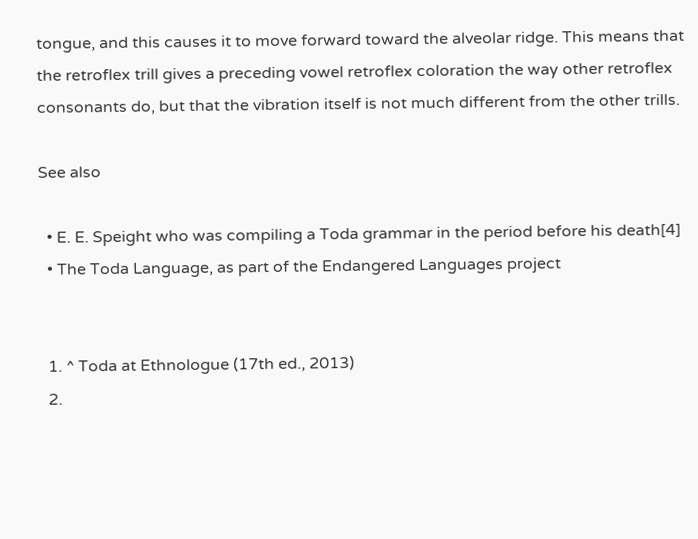tongue, and this causes it to move forward toward the alveolar ridge. This means that the retroflex trill gives a preceding vowel retroflex coloration the way other retroflex consonants do, but that the vibration itself is not much different from the other trills.

See also

  • E. E. Speight who was compiling a Toda grammar in the period before his death[4]
  • The Toda Language, as part of the Endangered Languages project


  1. ^ Toda at Ethnologue (17th ed., 2013)
  2.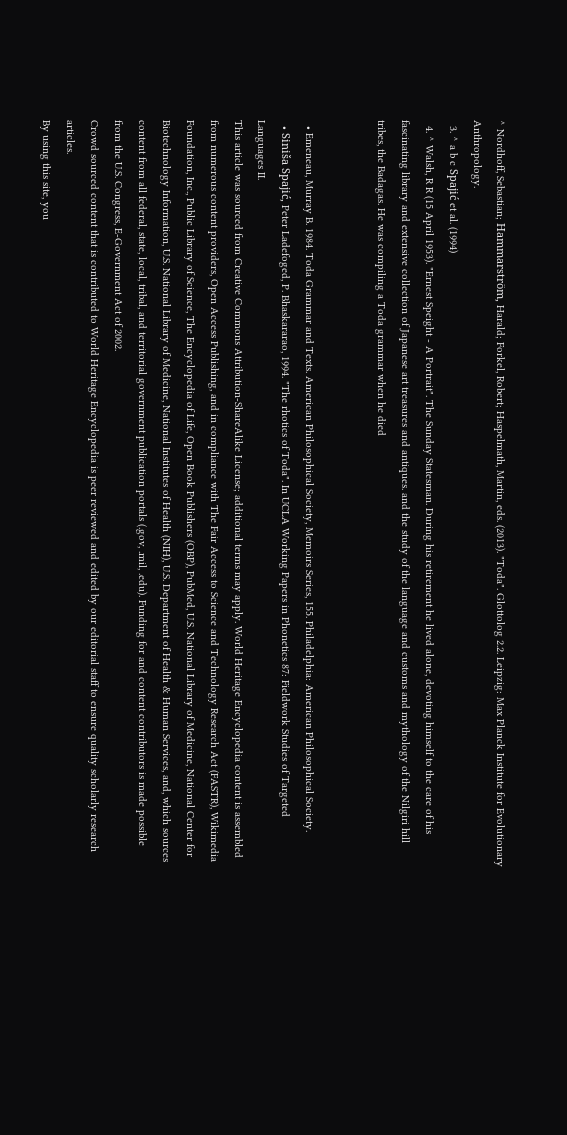^ Nordhoff, Sebastian; Hammarström, Harald; Forkel, Robert; Haspelmath, Martin, eds. (2013). "Toda". Glottolog 2.2. Leipzig: Max Planck Institute for Evolutionary Anthropology.
  3. ^ a b c Spajić et al. (1994)
  4. ^ Walsh, R R (15 April 1953). "Ernest Speight - A Portrait". The Sunday Statesman. During his retirement he lived alone, devoting himself to the care of his fascinating library and extensive collection of Japanese art treasures and antiques. and the study of the language and customs and mythology of the Nilgiri hill tribes, the Badagas. He was compiling a Toda grammar when he died


  • Emeneau, Murray B. 1984. Toda Grammar and Texts. American Philosophical Society, Memoirs Series, 155. Philadelphia: American Philosophical Society.
  • Siniša Spajić, Peter Ladefoged, P. Bhaskararao, 1994. "The rhotics of Toda". In UCLA Working Papers in Phonetics 87: Fieldwork Studies of Targeted Languages II.
This article was sourced from Creative Commons Attribution-ShareAlike License; additional terms may apply. World Heritage Encyclopedia content is assembled from numerous content providers, Open Access Publishing, and in compliance with The Fair Access to Science and Technology Research Act (FASTR), Wikimedia Foundation, Inc., Public Library of Science, The Encyclopedia of Life, Open Book Publishers (OBP), PubMed, U.S. National Library of Medicine, National Center for Biotechnology Information, U.S. National Library of Medicine, National Institutes of Health (NIH), U.S. Department of Health & Human Services, and, which sources content from all federal, state, local, tribal, and territorial government publication portals (.gov, .mil, .edu). Funding for and content contributors is made possible from the U.S. Congress, E-Government Act of 2002.
Crowd sourced content that is contributed to World Heritage Encyclopedia is peer reviewed and edited by our editorial staff to ensure quality scholarly research articles.
By using this site, you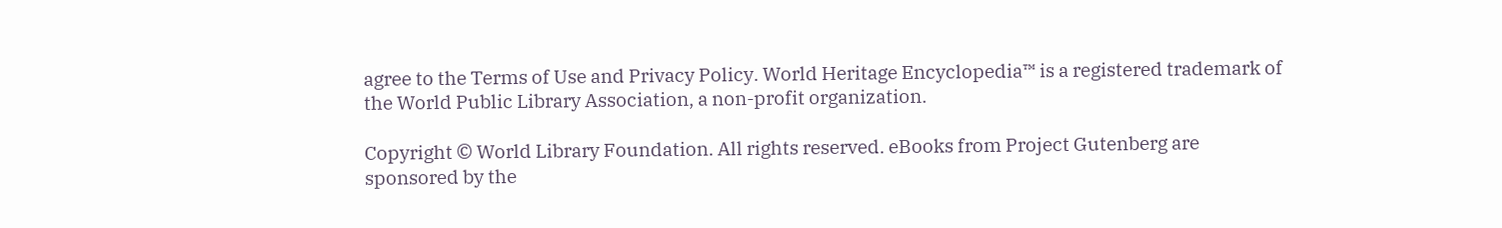agree to the Terms of Use and Privacy Policy. World Heritage Encyclopedia™ is a registered trademark of the World Public Library Association, a non-profit organization.

Copyright © World Library Foundation. All rights reserved. eBooks from Project Gutenberg are sponsored by the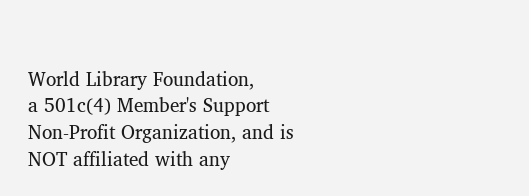World Library Foundation,
a 501c(4) Member's Support Non-Profit Organization, and is NOT affiliated with any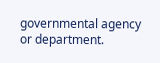governmental agency or department.